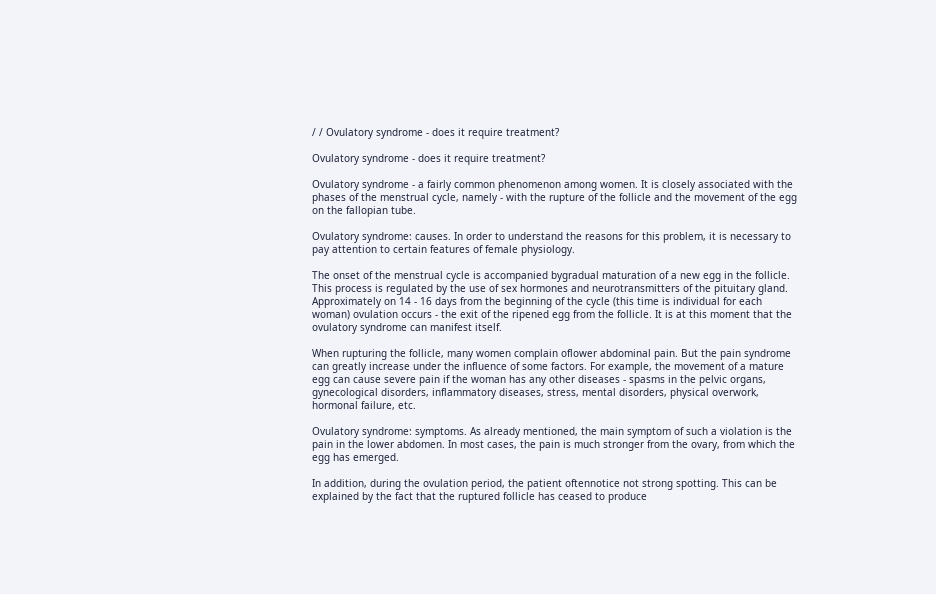/ / Ovulatory syndrome - does it require treatment?

Ovulatory syndrome - does it require treatment?

Ovulatory syndrome - a fairly common phenomenon among women. It is closely associated with the phases of the menstrual cycle, namely - with the rupture of the follicle and the movement of the egg on the fallopian tube.

Ovulatory syndrome: causes. In order to understand the reasons for this problem, it is necessary to pay attention to certain features of female physiology.

The onset of the menstrual cycle is accompanied bygradual maturation of a new egg in the follicle. This process is regulated by the use of sex hormones and neurotransmitters of the pituitary gland. Approximately on 14 - 16 days from the beginning of the cycle (this time is individual for each woman) ovulation occurs - the exit of the ripened egg from the follicle. It is at this moment that the ovulatory syndrome can manifest itself.

When rupturing the follicle, many women complain oflower abdominal pain. But the pain syndrome can greatly increase under the influence of some factors. For example, the movement of a mature egg can cause severe pain if the woman has any other diseases - spasms in the pelvic organs, gynecological disorders, inflammatory diseases, stress, mental disorders, physical overwork, hormonal failure, etc.

Ovulatory syndrome: symptoms. As already mentioned, the main symptom of such a violation is the pain in the lower abdomen. In most cases, the pain is much stronger from the ovary, from which the egg has emerged.

In addition, during the ovulation period, the patient oftennotice not strong spotting. This can be explained by the fact that the ruptured follicle has ceased to produce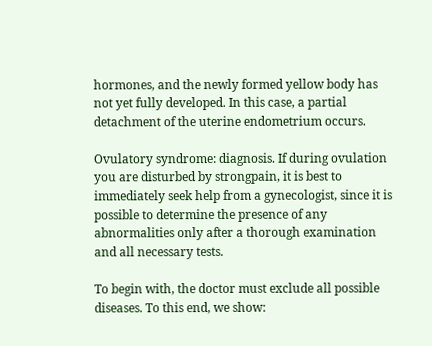hormones, and the newly formed yellow body has not yet fully developed. In this case, a partial detachment of the uterine endometrium occurs.

Ovulatory syndrome: diagnosis. If during ovulation you are disturbed by strongpain, it is best to immediately seek help from a gynecologist, since it is possible to determine the presence of any abnormalities only after a thorough examination and all necessary tests.

To begin with, the doctor must exclude all possible diseases. To this end, we show: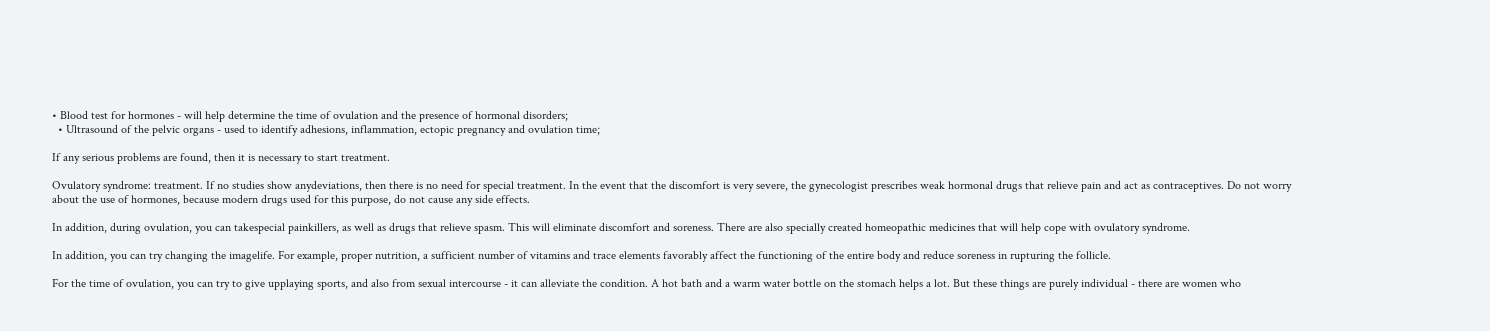• Blood test for hormones - will help determine the time of ovulation and the presence of hormonal disorders;
  • Ultrasound of the pelvic organs - used to identify adhesions, inflammation, ectopic pregnancy and ovulation time;

If any serious problems are found, then it is necessary to start treatment.

Ovulatory syndrome: treatment. If no studies show anydeviations, then there is no need for special treatment. In the event that the discomfort is very severe, the gynecologist prescribes weak hormonal drugs that relieve pain and act as contraceptives. Do not worry about the use of hormones, because modern drugs used for this purpose, do not cause any side effects.

In addition, during ovulation, you can takespecial painkillers, as well as drugs that relieve spasm. This will eliminate discomfort and soreness. There are also specially created homeopathic medicines that will help cope with ovulatory syndrome.

In addition, you can try changing the imagelife. For example, proper nutrition, a sufficient number of vitamins and trace elements favorably affect the functioning of the entire body and reduce soreness in rupturing the follicle.

For the time of ovulation, you can try to give upplaying sports, and also from sexual intercourse - it can alleviate the condition. A hot bath and a warm water bottle on the stomach helps a lot. But these things are purely individual - there are women who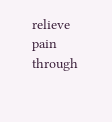relieve pain through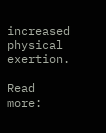increased physical exertion.

Read more: